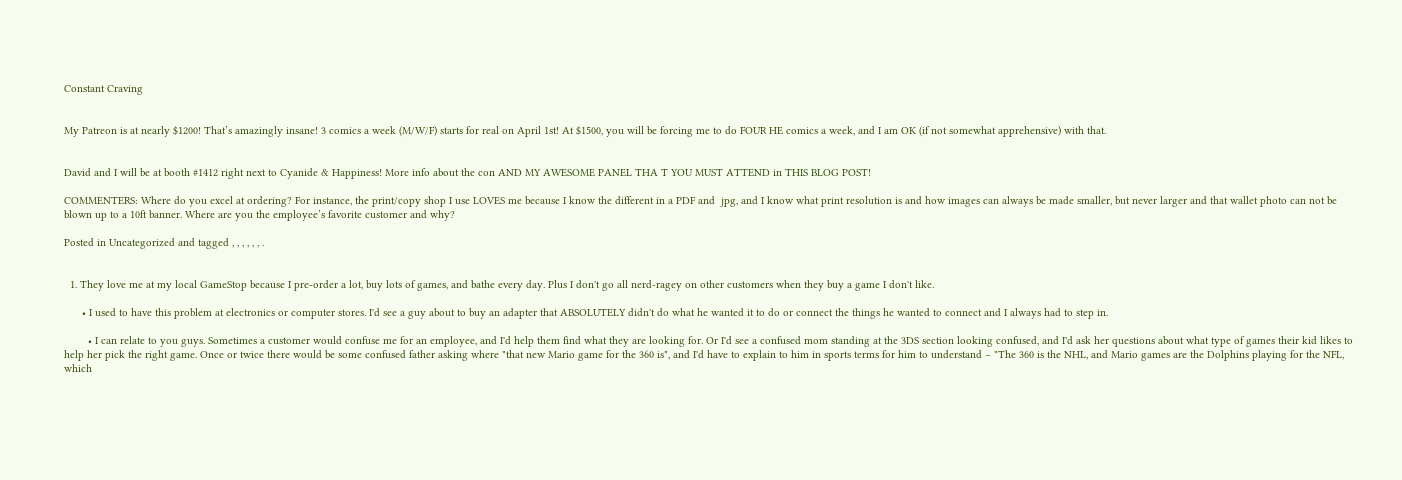Constant Craving


My Patreon is at nearly $1200! That’s amazingly insane! 3 comics a week (M/W/F) starts for real on April 1st! At $1500, you will be forcing me to do FOUR HE comics a week, and I am OK (if not somewhat apprehensive) with that.


David and I will be at booth #1412 right next to Cyanide & Happiness! More info about the con AND MY AWESOME PANEL THA T YOU MUST ATTEND in THIS BLOG POST!

COMMENTERS: Where do you excel at ordering? For instance, the print/copy shop I use LOVES me because I know the different in a PDF and  jpg, and I know what print resolution is and how images can always be made smaller, but never larger and that wallet photo can not be blown up to a 10ft banner. Where are you the employee’s favorite customer and why?

Posted in Uncategorized and tagged , , , , , , .


  1. They love me at my local GameStop because I pre-order a lot, buy lots of games, and bathe every day. Plus I don't go all nerd-ragey on other customers when they buy a game I don't like.

      • I used to have this problem at electronics or computer stores. I'd see a guy about to buy an adapter that ABSOLUTELY didn't do what he wanted it to do or connect the things he wanted to connect and I always had to step in.

        • I can relate to you guys. Sometimes a customer would confuse me for an employee, and I'd help them find what they are looking for. Or I'd see a confused mom standing at the 3DS section looking confused, and I'd ask her questions about what type of games their kid likes to help her pick the right game. Once or twice there would be some confused father asking where "that new Mario game for the 360 is", and I'd have to explain to him in sports terms for him to understand – "The 360 is the NHL, and Mario games are the Dolphins playing for the NFL, which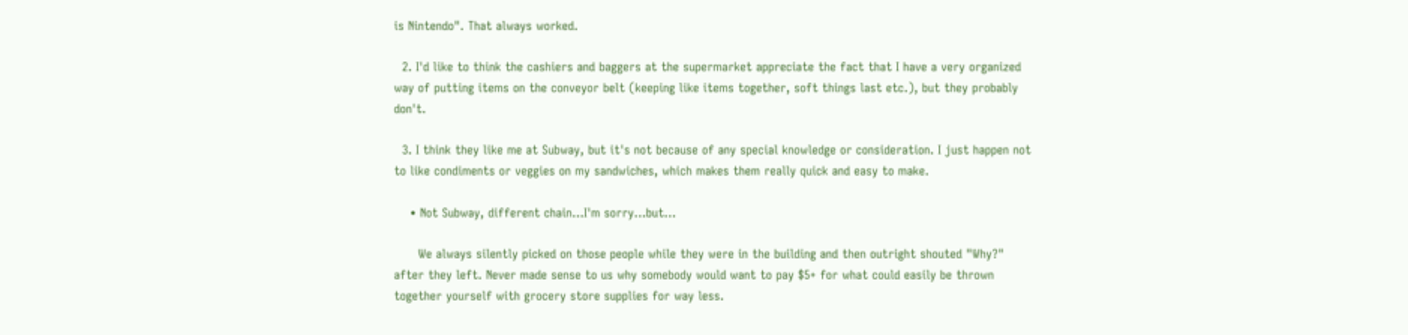is Nintendo". That always worked.

  2. I'd like to think the cashiers and baggers at the supermarket appreciate the fact that I have a very organized way of putting items on the conveyor belt (keeping like items together, soft things last etc.), but they probably don't.

  3. I think they like me at Subway, but it's not because of any special knowledge or consideration. I just happen not to like condiments or veggies on my sandwiches, which makes them really quick and easy to make.

    • Not Subway, different chain…I'm sorry…but…

      We always silently picked on those people while they were in the building and then outright shouted "Why?" after they left. Never made sense to us why somebody would want to pay $5+ for what could easily be thrown together yourself with grocery store supplies for way less.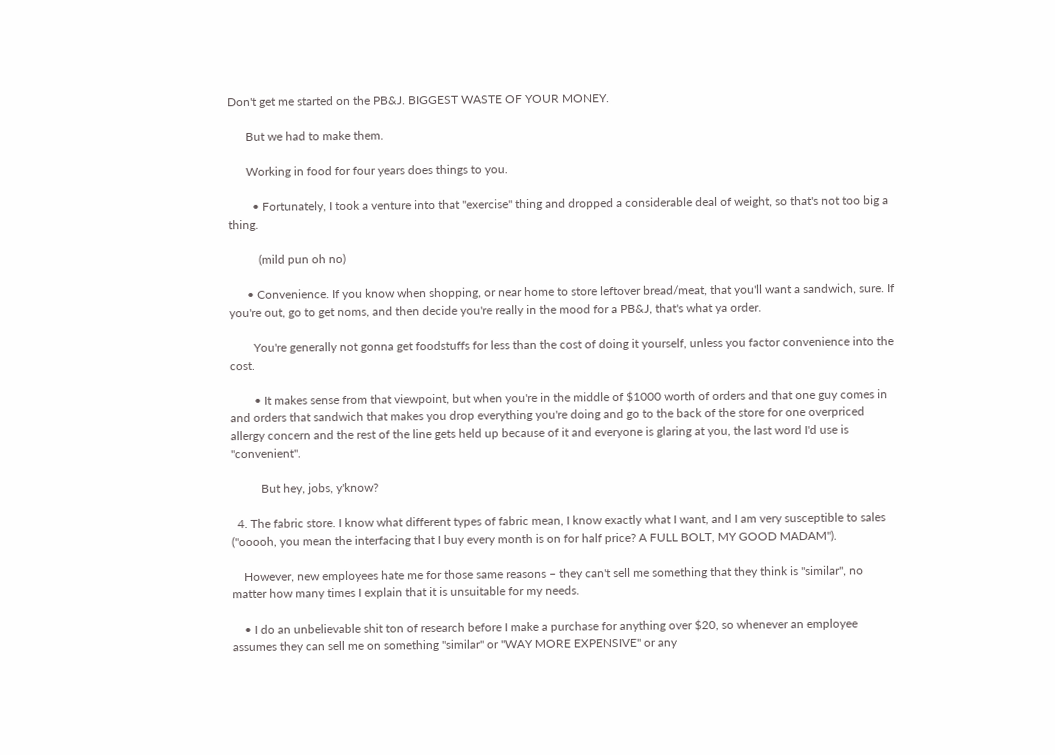Don't get me started on the PB&J. BIGGEST WASTE OF YOUR MONEY.

      But we had to make them.

      Working in food for four years does things to you.

        • Fortunately, I took a venture into that "exercise" thing and dropped a considerable deal of weight, so that's not too big a thing.

          (mild pun oh no)

      • Convenience. If you know when shopping, or near home to store leftover bread/meat, that you'll want a sandwich, sure. If you're out, go to get noms, and then decide you're really in the mood for a PB&J, that's what ya order.

        You're generally not gonna get foodstuffs for less than the cost of doing it yourself, unless you factor convenience into the cost.

        • It makes sense from that viewpoint, but when you're in the middle of $1000 worth of orders and that one guy comes in and orders that sandwich that makes you drop everything you're doing and go to the back of the store for one overpriced allergy concern and the rest of the line gets held up because of it and everyone is glaring at you, the last word I'd use is "convenient".

          But hey, jobs, y'know?

  4. The fabric store. I know what different types of fabric mean, I know exactly what I want, and I am very susceptible to sales ("ooooh, you mean the interfacing that I buy every month is on for half price? A FULL BOLT, MY GOOD MADAM").

    However, new employees hate me for those same reasons – they can't sell me something that they think is "similar", no matter how many times I explain that it is unsuitable for my needs.

    • I do an unbelievable shit ton of research before I make a purchase for anything over $20, so whenever an employee assumes they can sell me on something "similar" or "WAY MORE EXPENSIVE" or any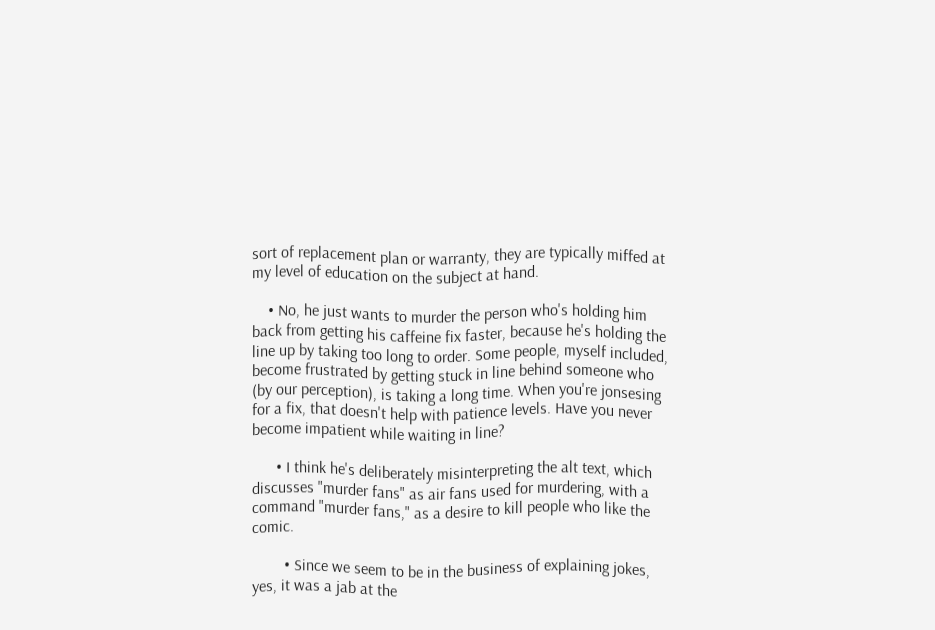sort of replacement plan or warranty, they are typically miffed at my level of education on the subject at hand.

    • No, he just wants to murder the person who's holding him back from getting his caffeine fix faster, because he's holding the line up by taking too long to order. Some people, myself included, become frustrated by getting stuck in line behind someone who (by our perception), is taking a long time. When you're jonsesing for a fix, that doesn't help with patience levels. Have you never become impatient while waiting in line?

      • I think he's deliberately misinterpreting the alt text, which discusses "murder fans" as air fans used for murdering, with a command "murder fans," as a desire to kill people who like the comic.

        • Since we seem to be in the business of explaining jokes, yes, it was a jab at the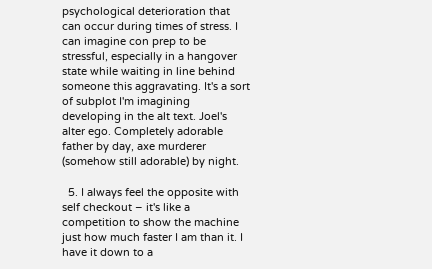psychological deterioration that can occur during times of stress. I can imagine con prep to be stressful, especially in a hangover state while waiting in line behind someone this aggravating. It's a sort of subplot I'm imagining developing in the alt text. Joel's alter ego. Completely adorable father by day, axe murderer (somehow still adorable) by night.

  5. I always feel the opposite with self checkout – it's like a competition to show the machine just how much faster I am than it. I have it down to a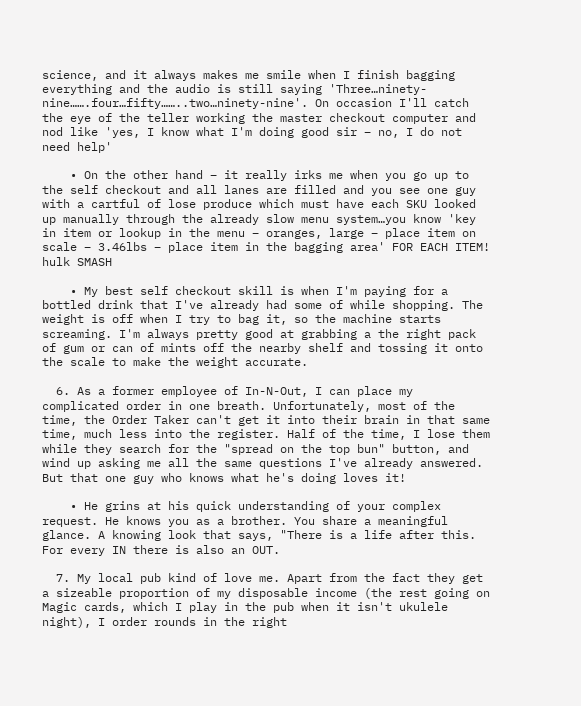science, and it always makes me smile when I finish bagging everything and the audio is still saying 'Three…ninety-nine…….four…fifty……..two…ninety-nine'. On occasion I'll catch the eye of the teller working the master checkout computer and nod like 'yes, I know what I'm doing good sir – no, I do not need help'

    • On the other hand – it really irks me when you go up to the self checkout and all lanes are filled and you see one guy with a cartful of lose produce which must have each SKU looked up manually through the already slow menu system…you know 'key in item or lookup in the menu – oranges, large – place item on scale – 3.46lbs – place item in the bagging area' FOR EACH ITEM! hulk SMASH

    • My best self checkout skill is when I'm paying for a bottled drink that I've already had some of while shopping. The weight is off when I try to bag it, so the machine starts screaming. I'm always pretty good at grabbing a the right pack of gum or can of mints off the nearby shelf and tossing it onto the scale to make the weight accurate.

  6. As a former employee of In-N-Out, I can place my complicated order in one breath. Unfortunately, most of the time, the Order Taker can't get it into their brain in that same time, much less into the register. Half of the time, I lose them while they search for the "spread on the top bun" button, and wind up asking me all the same questions I've already answered. But that one guy who knows what he's doing loves it!

    • He grins at his quick understanding of your complex request. He knows you as a brother. You share a meaningful glance. A knowing look that says, "There is a life after this. For every IN there is also an OUT.

  7. My local pub kind of love me. Apart from the fact they get a sizeable proportion of my disposable income (the rest going on Magic cards, which I play in the pub when it isn't ukulele night), I order rounds in the right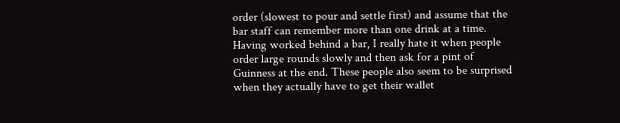order (slowest to pour and settle first) and assume that the bar staff can remember more than one drink at a time. Having worked behind a bar, I really hate it when people order large rounds slowly and then ask for a pint of Guinness at the end. These people also seem to be surprised when they actually have to get their wallet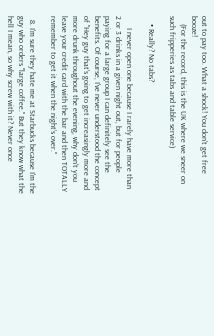out to pay too. What a shock! You don't get free booze!
    (For the record, this is the UK where we sneer on such fripperies as tabs and table service)

    • Really? No tabs?

      I never open one because I rarely have more than 2 or 3 drinks in a given night out, but for people paying for a large group I can definitely see the benefits. Of course, I've never understood the concept of "Hey guy that's going to get increasingly more and more drunk throughout the evening, why don't you leave your credit card with the bar and then TOTALLY remember to get it when the night's over."

  8. I'm sure they hate me at Starbucks because I'm the guy who orders "large coffee." But they know what the hell I mean, so why screw with it? Never once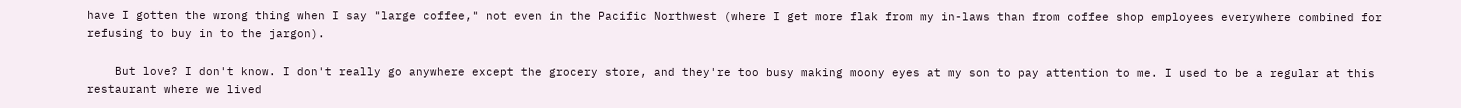have I gotten the wrong thing when I say "large coffee," not even in the Pacific Northwest (where I get more flak from my in-laws than from coffee shop employees everywhere combined for refusing to buy in to the jargon).

    But love? I don't know. I don't really go anywhere except the grocery store, and they're too busy making moony eyes at my son to pay attention to me. I used to be a regular at this restaurant where we lived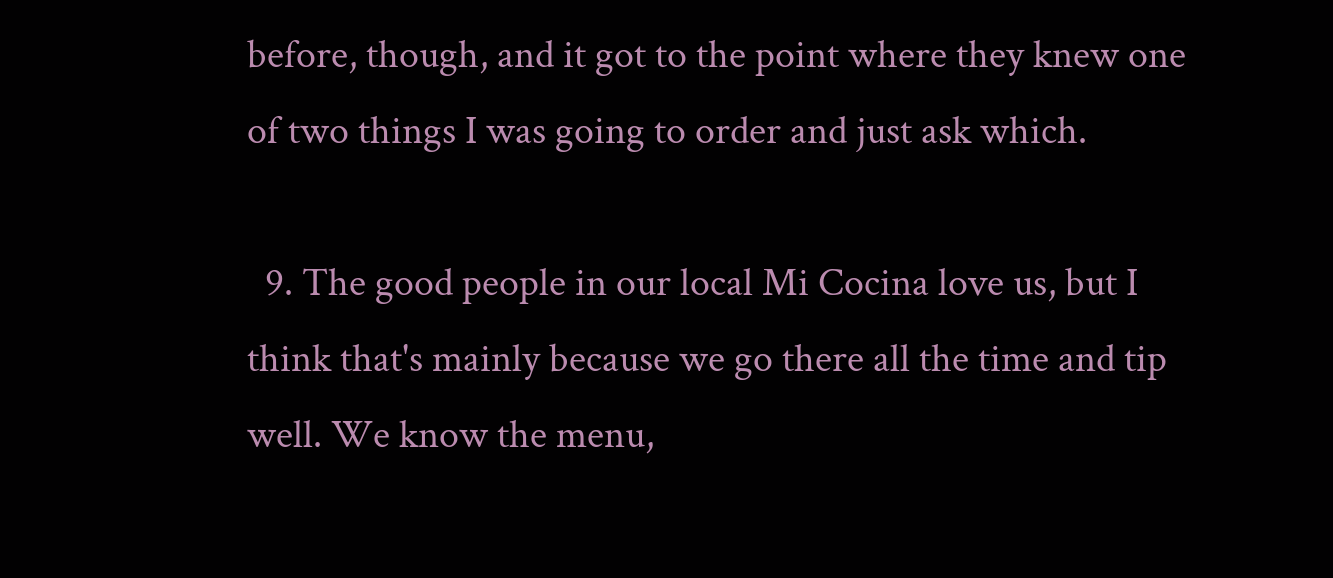before, though, and it got to the point where they knew one of two things I was going to order and just ask which.

  9. The good people in our local Mi Cocina love us, but I think that's mainly because we go there all the time and tip well. We know the menu,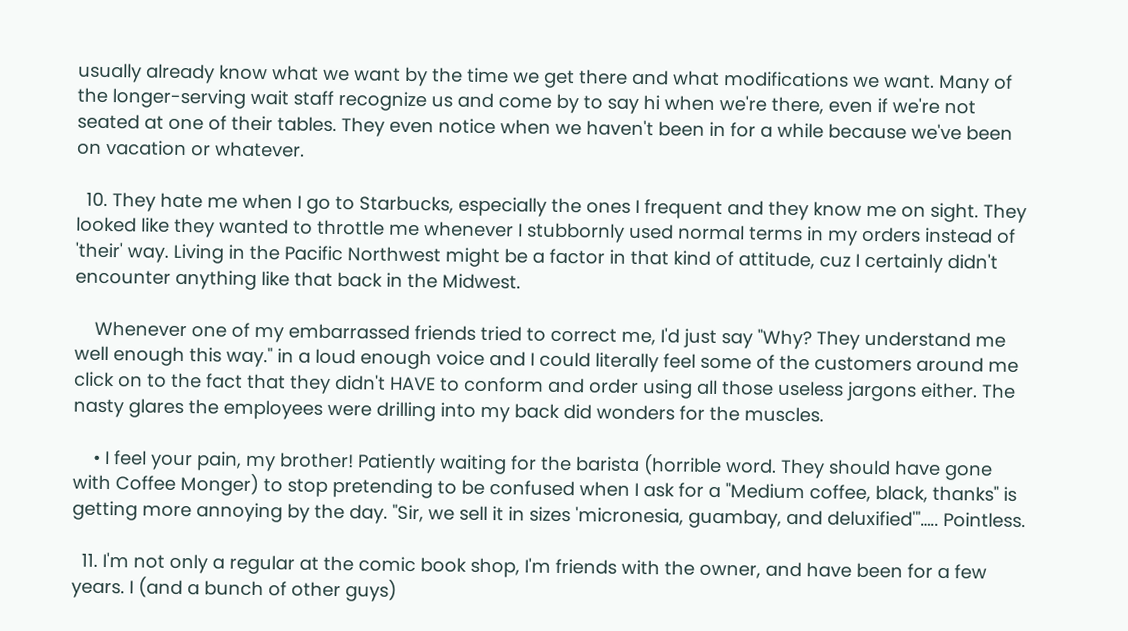usually already know what we want by the time we get there and what modifications we want. Many of the longer-serving wait staff recognize us and come by to say hi when we're there, even if we're not seated at one of their tables. They even notice when we haven't been in for a while because we've been on vacation or whatever.

  10. They hate me when I go to Starbucks, especially the ones I frequent and they know me on sight. They looked like they wanted to throttle me whenever I stubbornly used normal terms in my orders instead of 'their' way. Living in the Pacific Northwest might be a factor in that kind of attitude, cuz I certainly didn't encounter anything like that back in the Midwest.

    Whenever one of my embarrassed friends tried to correct me, I'd just say "Why? They understand me well enough this way." in a loud enough voice and I could literally feel some of the customers around me click on to the fact that they didn't HAVE to conform and order using all those useless jargons either. The nasty glares the employees were drilling into my back did wonders for the muscles.

    • I feel your pain, my brother! Patiently waiting for the barista (horrible word. They should have gone with Coffee Monger) to stop pretending to be confused when I ask for a "Medium coffee, black, thanks" is getting more annoying by the day. "Sir, we sell it in sizes 'micronesia, guambay, and deluxified'"….. Pointless.

  11. I'm not only a regular at the comic book shop, I'm friends with the owner, and have been for a few years. I (and a bunch of other guys)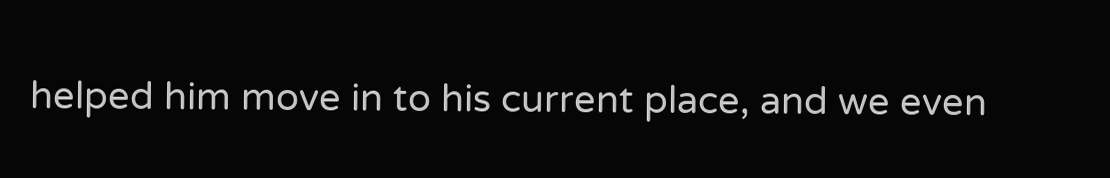helped him move in to his current place, and we even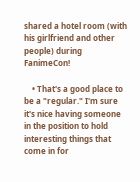shared a hotel room (with his girlfriend and other people) during FanimeCon!

    • That's a good place to be a "regular." I'm sure it's nice having someone in the position to hold interesting things that come in for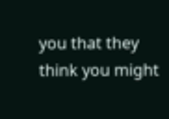you that they think you might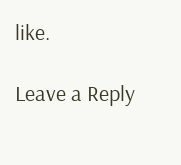like.

Leave a Reply